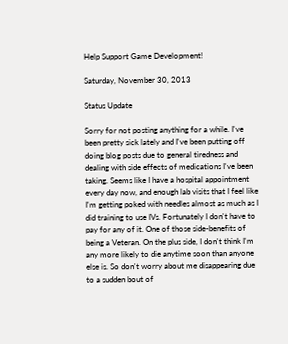Help Support Game Development!

Saturday, November 30, 2013

Status Update

Sorry for not posting anything for a while. I've been pretty sick lately and I've been putting off doing blog posts due to general tiredness and dealing with side effects of medications I've been taking. Seems like I have a hospital appointment every day now, and enough lab visits that I feel like I'm getting poked with needles almost as much as I did training to use IVs. Fortunately I don't have to pay for any of it. One of those side-benefits of being a Veteran. On the plus side, I don't think I'm any more likely to die anytime soon than anyone else is. So don't worry about me disappearing due to a sudden bout of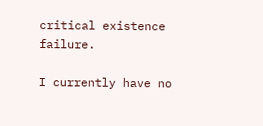critical existence failure.

I currently have no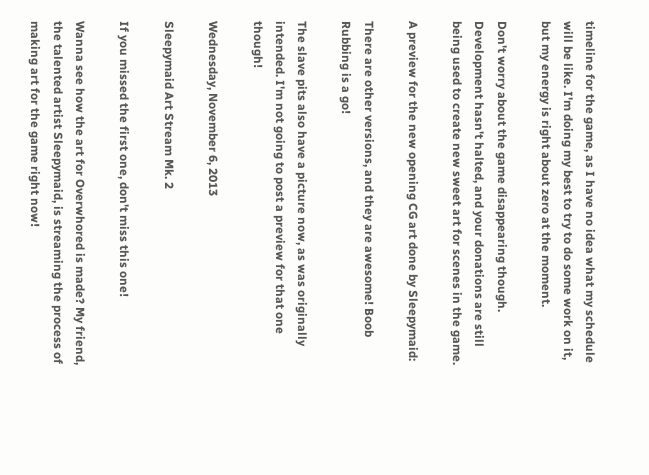timeline for the game, as I have no idea what my schedule will be like. I'm doing my best to try to do some work on it, but my energy is right about zero at the moment.

Don't worry about the game disappearing though. Development hasn't halted, and your donations are still being used to create new sweet art for scenes in the game.

A preview for the new opening CG art done by Sleepymaid:

There are other versions, and they are awesome! Boob Rubbing is a go!

The slave pits also have a picture now, as was originally intended. I'm not going to post a preview for that one though!

Wednesday, November 6, 2013

Sleepymaid Art Stream Mk. 2

If you missed the first one, don't miss this one!

Wanna see how the art for Overwhored is made? My friend, the talented artist Sleepymaid, is streaming the process of making art for the game right now!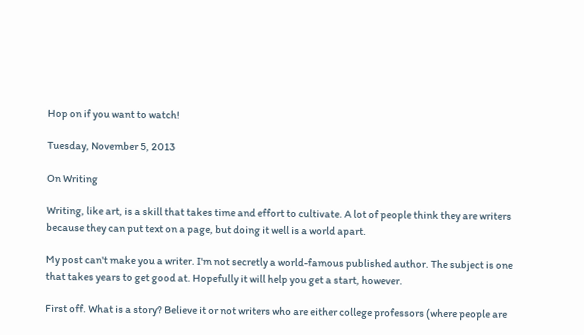Hop on if you want to watch!

Tuesday, November 5, 2013

On Writing

Writing, like art, is a skill that takes time and effort to cultivate. A lot of people think they are writers because they can put text on a page, but doing it well is a world apart.

My post can't make you a writer. I'm not secretly a world-famous published author. The subject is one that takes years to get good at. Hopefully it will help you get a start, however.

First off. What is a story? Believe it or not writers who are either college professors (where people are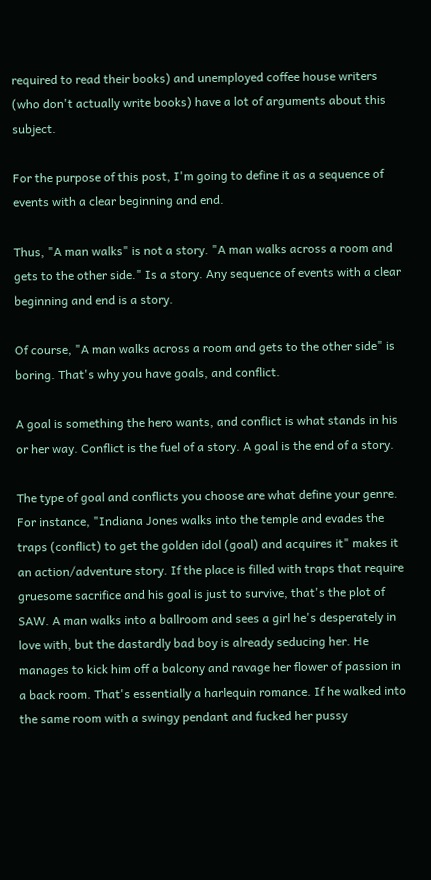required to read their books) and unemployed coffee house writers (who don't actually write books) have a lot of arguments about this subject.

For the purpose of this post, I'm going to define it as a sequence of events with a clear beginning and end.

Thus, "A man walks" is not a story. "A man walks across a room and gets to the other side." Is a story. Any sequence of events with a clear beginning and end is a story.

Of course, "A man walks across a room and gets to the other side" is boring. That's why you have goals, and conflict.

A goal is something the hero wants, and conflict is what stands in his or her way. Conflict is the fuel of a story. A goal is the end of a story.

The type of goal and conflicts you choose are what define your genre. For instance, "Indiana Jones walks into the temple and evades the traps (conflict) to get the golden idol (goal) and acquires it" makes it an action/adventure story. If the place is filled with traps that require gruesome sacrifice and his goal is just to survive, that's the plot of SAW. A man walks into a ballroom and sees a girl he's desperately in love with, but the dastardly bad boy is already seducing her. He manages to kick him off a balcony and ravage her flower of passion in a back room. That's essentially a harlequin romance. If he walked into the same room with a swingy pendant and fucked her pussy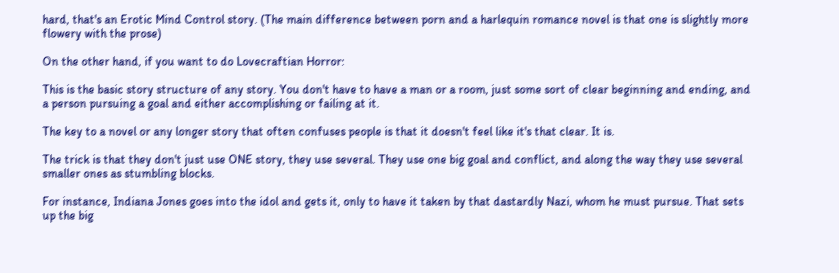hard, that's an Erotic Mind Control story. (The main difference between porn and a harlequin romance novel is that one is slightly more flowery with the prose)

On the other hand, if you want to do Lovecraftian Horror:

This is the basic story structure of any story. You don't have to have a man or a room, just some sort of clear beginning and ending, and a person pursuing a goal and either accomplishing or failing at it.

The key to a novel or any longer story that often confuses people is that it doesn't feel like it's that clear. It is.

The trick is that they don't just use ONE story, they use several. They use one big goal and conflict, and along the way they use several smaller ones as stumbling blocks.

For instance, Indiana Jones goes into the idol and gets it, only to have it taken by that dastardly Nazi, whom he must pursue. That sets up the big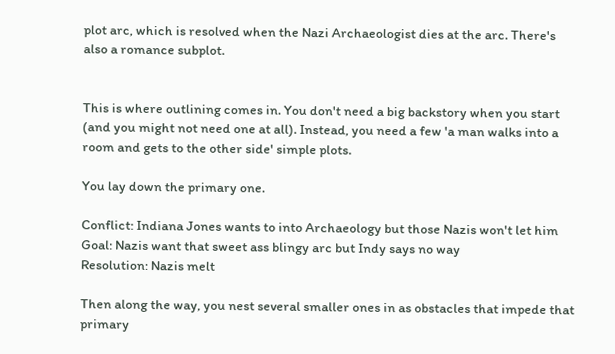plot arc, which is resolved when the Nazi Archaeologist dies at the arc. There's also a romance subplot.


This is where outlining comes in. You don't need a big backstory when you start (and you might not need one at all). Instead, you need a few 'a man walks into a room and gets to the other side' simple plots.

You lay down the primary one.

Conflict: Indiana Jones wants to into Archaeology but those Nazis won't let him
Goal: Nazis want that sweet ass blingy arc but Indy says no way
Resolution: Nazis melt

Then along the way, you nest several smaller ones in as obstacles that impede that primary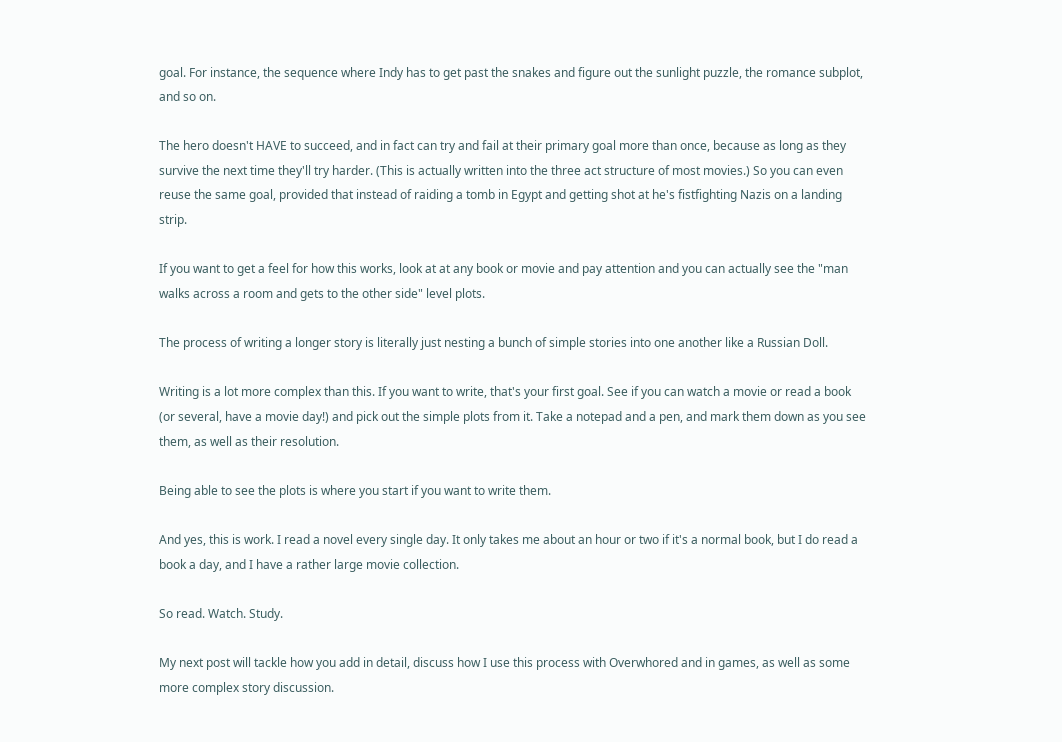goal. For instance, the sequence where Indy has to get past the snakes and figure out the sunlight puzzle, the romance subplot, and so on.

The hero doesn't HAVE to succeed, and in fact can try and fail at their primary goal more than once, because as long as they survive the next time they'll try harder. (This is actually written into the three act structure of most movies.) So you can even reuse the same goal, provided that instead of raiding a tomb in Egypt and getting shot at he's fistfighting Nazis on a landing strip.

If you want to get a feel for how this works, look at at any book or movie and pay attention and you can actually see the "man walks across a room and gets to the other side" level plots.

The process of writing a longer story is literally just nesting a bunch of simple stories into one another like a Russian Doll.

Writing is a lot more complex than this. If you want to write, that's your first goal. See if you can watch a movie or read a book (or several, have a movie day!) and pick out the simple plots from it. Take a notepad and a pen, and mark them down as you see them, as well as their resolution.

Being able to see the plots is where you start if you want to write them.

And yes, this is work. I read a novel every single day. It only takes me about an hour or two if it's a normal book, but I do read a book a day, and I have a rather large movie collection.

So read. Watch. Study.

My next post will tackle how you add in detail, discuss how I use this process with Overwhored and in games, as well as some more complex story discussion.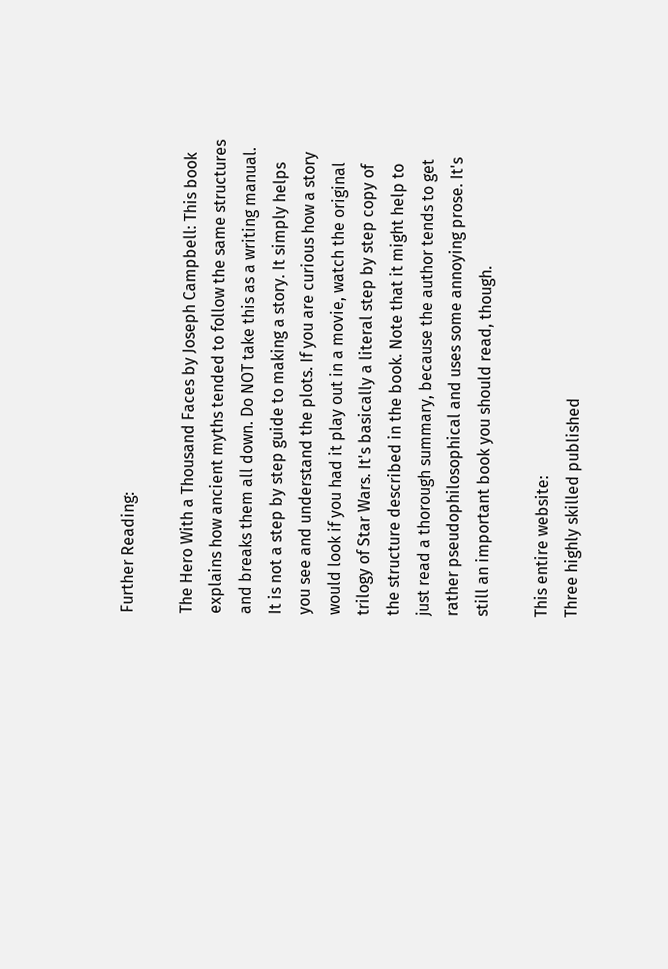Further Reading:

The Hero With a Thousand Faces by Joseph Campbell: This book explains how ancient myths tended to follow the same structures and breaks them all down. Do NOT take this as a writing manual. It is not a step by step guide to making a story. It simply helps you see and understand the plots. If you are curious how a story would look if you had it play out in a movie, watch the original trilogy of Star Wars. It's basically a literal step by step copy of the structure described in the book. Note that it might help to just read a thorough summary, because the author tends to get rather pseudophilosophical and uses some annoying prose. It's still an important book you should read, though.

This entire website:
Three highly skilled published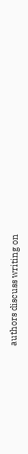authors discuss writing on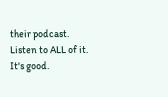their podcast. Listen to ALL of it. It's good.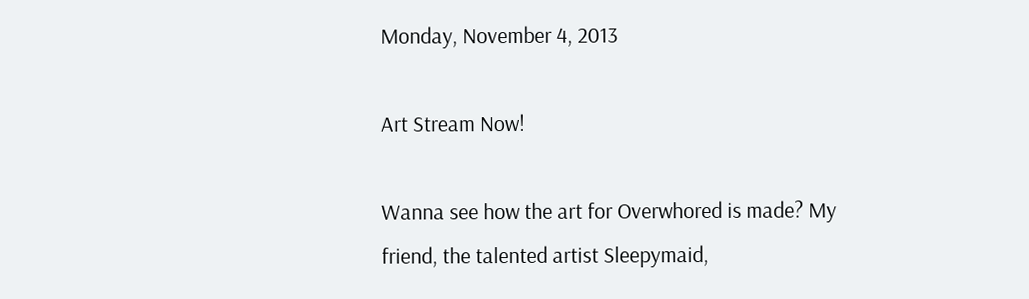Monday, November 4, 2013

Art Stream Now!

Wanna see how the art for Overwhored is made? My friend, the talented artist Sleepymaid,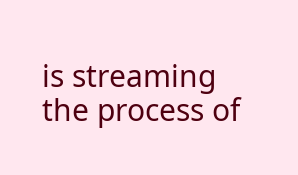is streaming the process of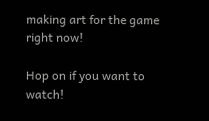making art for the game right now!

Hop on if you want to watch!